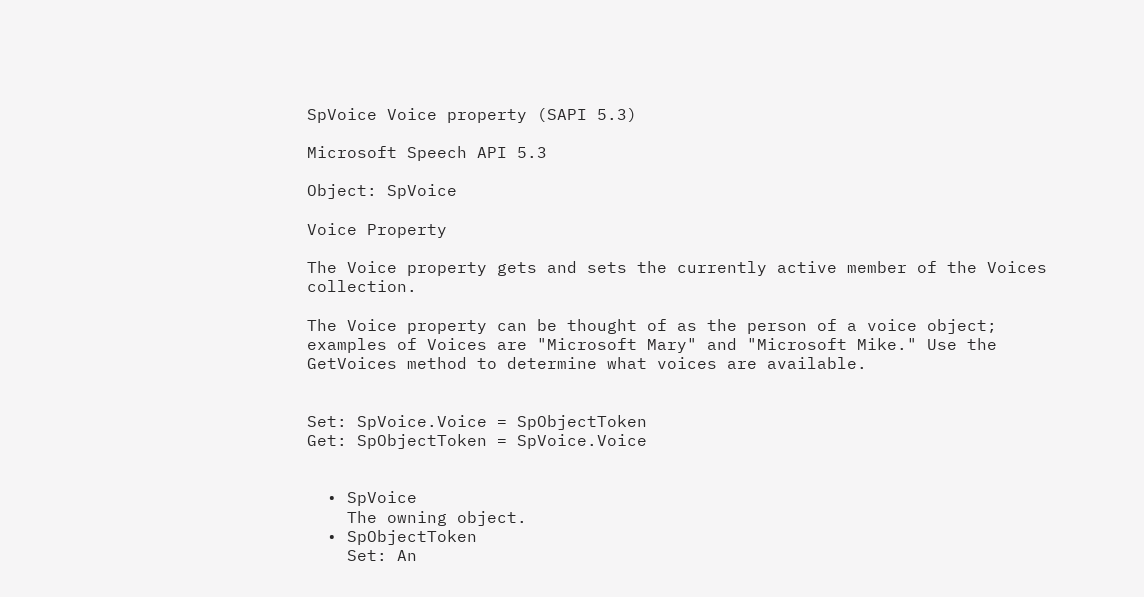SpVoice Voice property (SAPI 5.3)

Microsoft Speech API 5.3

Object: SpVoice

Voice Property

The Voice property gets and sets the currently active member of the Voices collection.

The Voice property can be thought of as the person of a voice object; examples of Voices are "Microsoft Mary" and "Microsoft Mike." Use the GetVoices method to determine what voices are available.


Set: SpVoice.Voice = SpObjectToken
Get: SpObjectToken = SpVoice.Voice


  • SpVoice
    The owning object.
  • SpObjectToken
    Set: An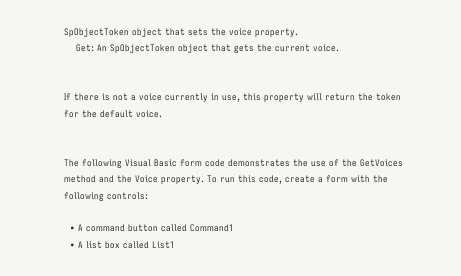SpObjectToken object that sets the voice property.
    Get: An SpObjectToken object that gets the current voice.


If there is not a voice currently in use, this property will return the token for the default voice.


The following Visual Basic form code demonstrates the use of the GetVoices method and the Voice property. To run this code, create a form with the following controls:

  • A command button called Command1
  • A list box called List1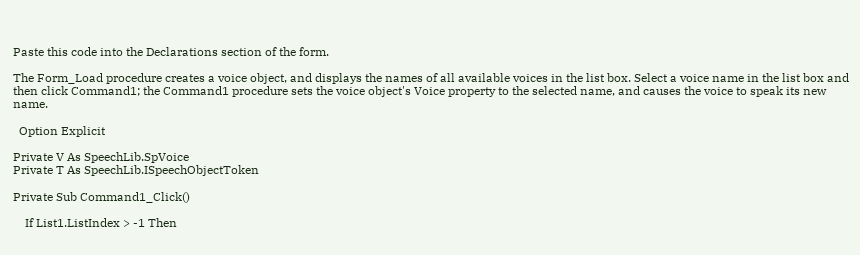Paste this code into the Declarations section of the form.

The Form_Load procedure creates a voice object, and displays the names of all available voices in the list box. Select a voice name in the list box and then click Command1; the Command1 procedure sets the voice object's Voice property to the selected name, and causes the voice to speak its new name.

  Option Explicit

Private V As SpeechLib.SpVoice
Private T As SpeechLib.ISpeechObjectToken

Private Sub Command1_Click()

    If List1.ListIndex > -1 Then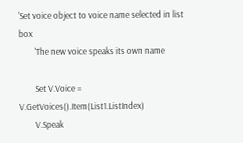'Set voice object to voice name selected in list box
        'The new voice speaks its own name

        Set V.Voice = V.GetVoices().Item(List1.ListIndex)
        V.Speak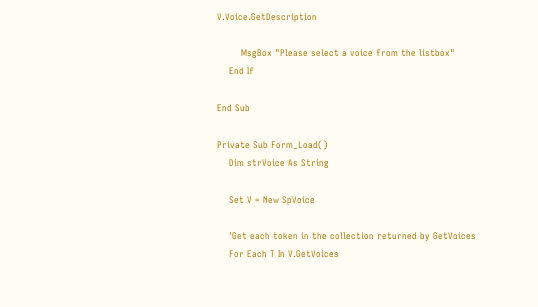V.Voice.GetDescription

        MsgBox "Please select a voice from the listbox"
    End If

End Sub

Private Sub Form_Load()
    Dim strVoice As String

    Set V = New SpVoice

    'Get each token in the collection returned by GetVoices
    For Each T In V.GetVoices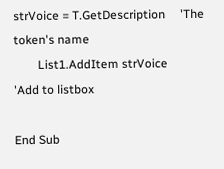strVoice = T.GetDescription     'The token's name
        List1.AddItem strVoice          'Add to listbox

End Sub